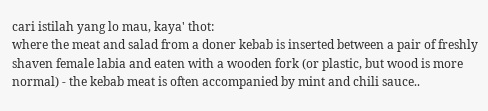cari istilah yang lo mau, kaya' thot:
where the meat and salad from a doner kebab is inserted between a pair of freshly shaven female labia and eaten with a wooden fork (or plastic, but wood is more normal) - the kebab meat is often accompanied by mint and chili sauce..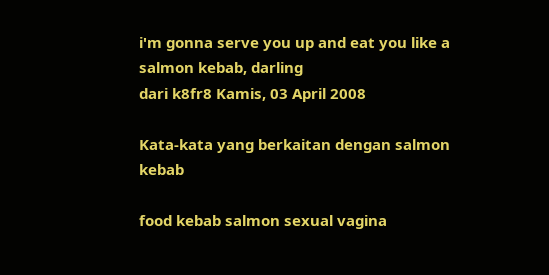i'm gonna serve you up and eat you like a salmon kebab, darling
dari k8fr8 Kamis, 03 April 2008

Kata-kata yang berkaitan dengan salmon kebab

food kebab salmon sexual vagina